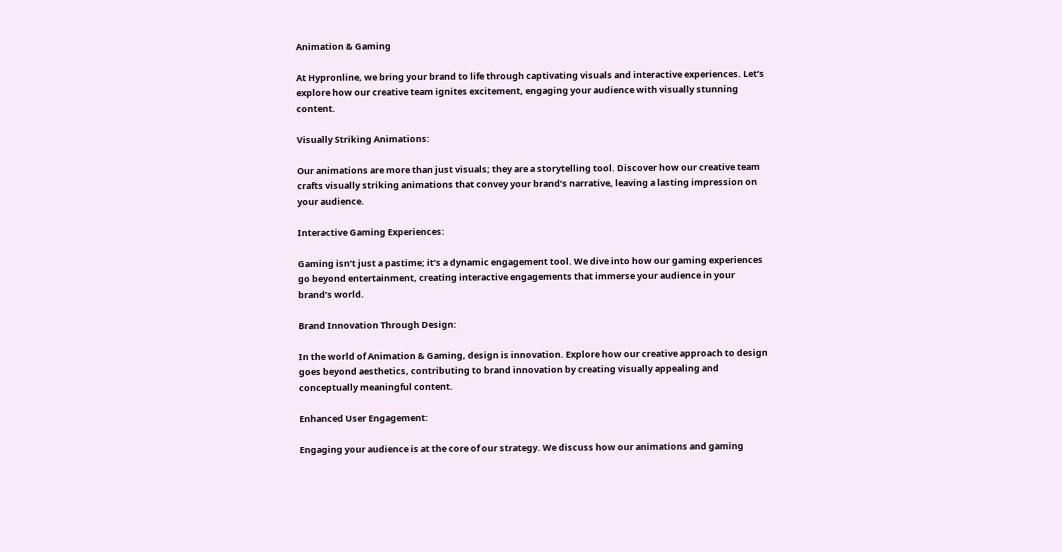Animation & Gaming

At Hypronline, we bring your brand to life through captivating visuals and interactive experiences. Let’s explore how our creative team ignites excitement, engaging your audience with visually stunning content.

Visually Striking Animations:

Our animations are more than just visuals; they are a storytelling tool. Discover how our creative team crafts visually striking animations that convey your brand’s narrative, leaving a lasting impression on your audience.

Interactive Gaming Experiences:

Gaming isn’t just a pastime; it’s a dynamic engagement tool. We dive into how our gaming experiences go beyond entertainment, creating interactive engagements that immerse your audience in your brand’s world.

Brand Innovation Through Design:

In the world of Animation & Gaming, design is innovation. Explore how our creative approach to design goes beyond aesthetics, contributing to brand innovation by creating visually appealing and conceptually meaningful content.

Enhanced User Engagement:

Engaging your audience is at the core of our strategy. We discuss how our animations and gaming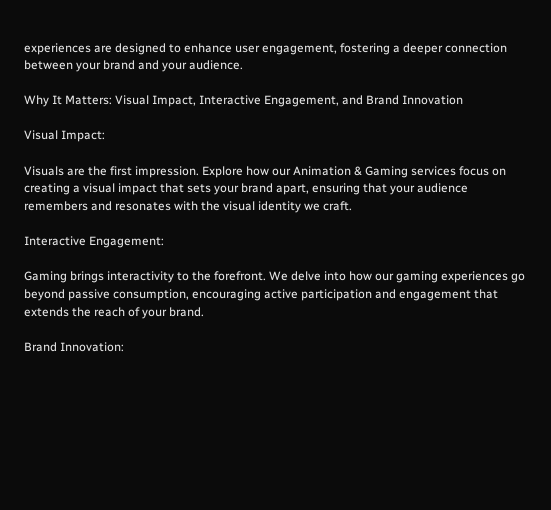experiences are designed to enhance user engagement, fostering a deeper connection between your brand and your audience.

Why It Matters: Visual Impact, Interactive Engagement, and Brand Innovation

Visual Impact:

Visuals are the first impression. Explore how our Animation & Gaming services focus on creating a visual impact that sets your brand apart, ensuring that your audience remembers and resonates with the visual identity we craft.

Interactive Engagement:

Gaming brings interactivity to the forefront. We delve into how our gaming experiences go beyond passive consumption, encouraging active participation and engagement that extends the reach of your brand.

Brand Innovation: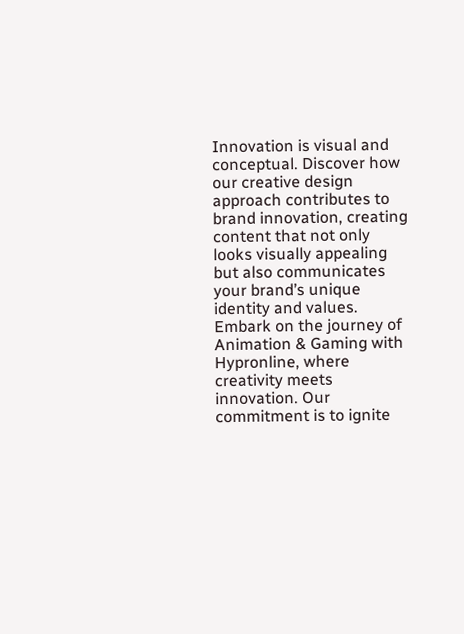Innovation is visual and conceptual. Discover how our creative design approach contributes to brand innovation, creating content that not only looks visually appealing but also communicates your brand’s unique identity and values.
Embark on the journey of Animation & Gaming with Hypronline, where creativity meets innovation. Our commitment is to ignite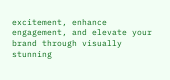excitement, enhance engagement, and elevate your brand through visually stunning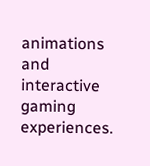animations and interactive gaming experiences.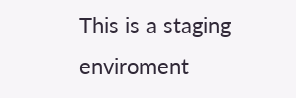This is a staging enviroment